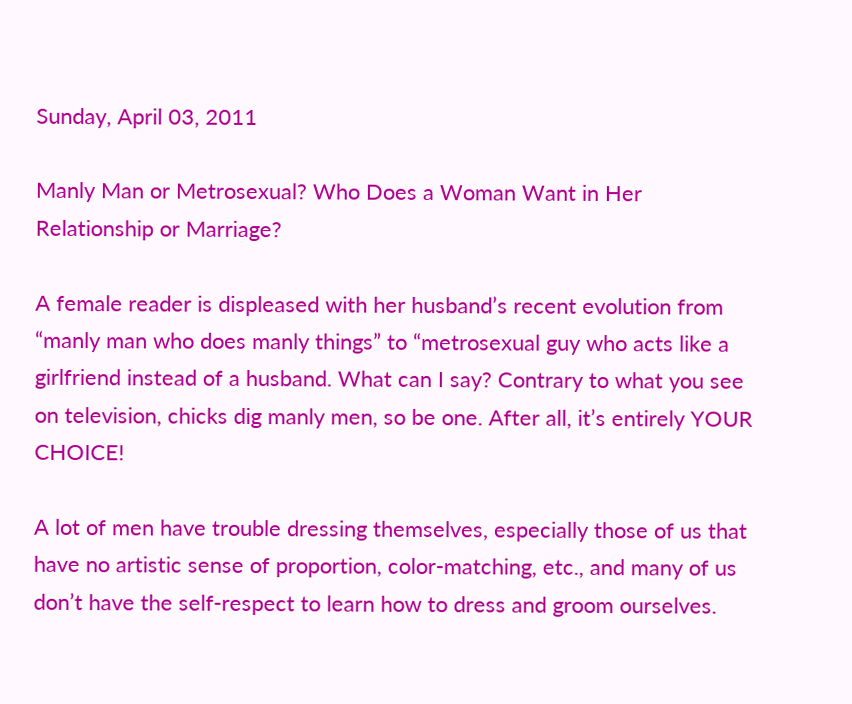Sunday, April 03, 2011

Manly Man or Metrosexual? Who Does a Woman Want in Her Relationship or Marriage?

A female reader is displeased with her husband’s recent evolution from “manly man who does manly things” to “metrosexual guy who acts like a girlfriend instead of a husband. What can I say? Contrary to what you see on television, chicks dig manly men, so be one. After all, it’s entirely YOUR CHOICE!

A lot of men have trouble dressing themselves, especially those of us that have no artistic sense of proportion, color-matching, etc., and many of us don’t have the self-respect to learn how to dress and groom ourselves.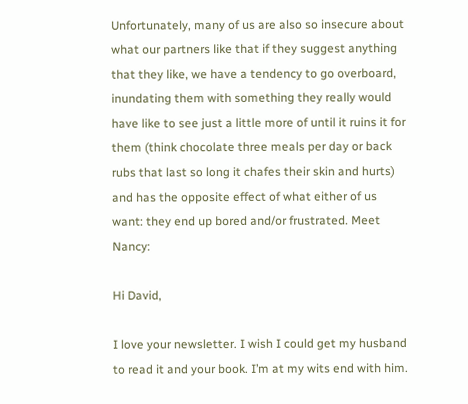Unfortunately, many of us are also so insecure about what our partners like that if they suggest anything that they like, we have a tendency to go overboard, inundating them with something they really would have like to see just a little more of until it ruins it for them (think chocolate three meals per day or back rubs that last so long it chafes their skin and hurts) and has the opposite effect of what either of us want: they end up bored and/or frustrated. Meet Nancy:

Hi David,

I love your newsletter. I wish I could get my husband to read it and your book. I’m at my wits end with him.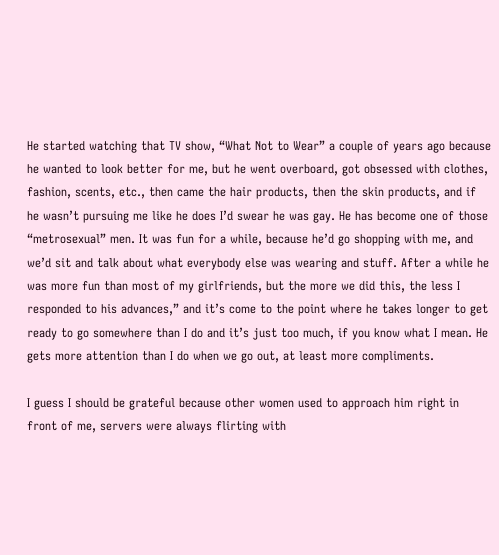He started watching that TV show, “What Not to Wear” a couple of years ago because he wanted to look better for me, but he went overboard, got obsessed with clothes, fashion, scents, etc., then came the hair products, then the skin products, and if he wasn’t pursuing me like he does I’d swear he was gay. He has become one of those “metrosexual” men. It was fun for a while, because he’d go shopping with me, and we’d sit and talk about what everybody else was wearing and stuff. After a while he was more fun than most of my girlfriends, but the more we did this, the less I responded to his advances,” and it’s come to the point where he takes longer to get ready to go somewhere than I do and it’s just too much, if you know what I mean. He gets more attention than I do when we go out, at least more compliments.

I guess I should be grateful because other women used to approach him right in front of me, servers were always flirting with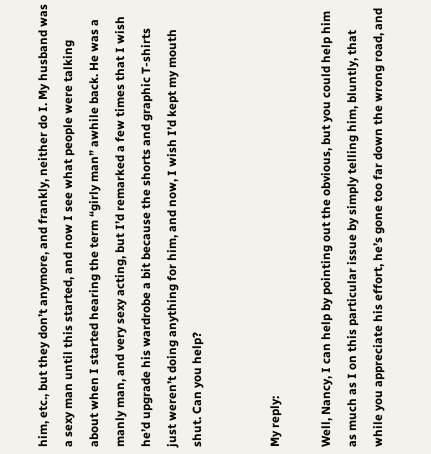him, etc., but they don’t anymore, and frankly, neither do I. My husband was a sexy man until this started, and now I see what people were talking about when I started hearing the term “girly man” awhile back. He was a manly man, and very sexy acting, but I’d remarked a few times that I wish he’d upgrade his wardrobe a bit because the shorts and graphic T-shirts just weren’t doing anything for him, and now, I wish I’d kept my mouth shut. Can you help?


My reply:

Well, Nancy, I can help by pointing out the obvious, but you could help him as much as I on this particular issue by simply telling him, bluntly, that while you appreciate his effort, he’s gone too far down the wrong road, and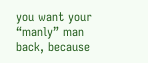you want your “manly” man back, because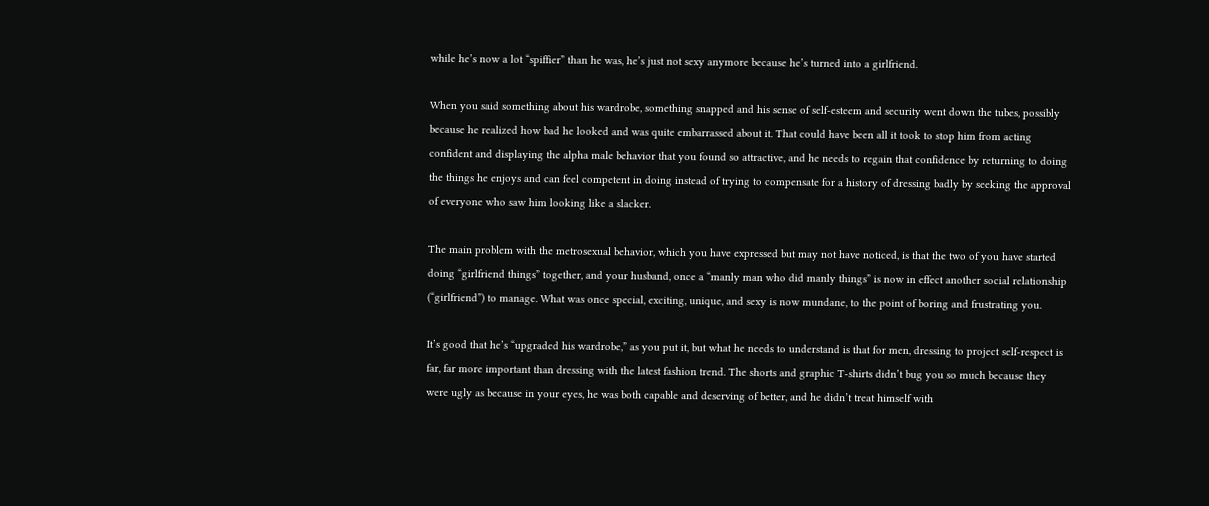while he’s now a lot “spiffier” than he was, he’s just not sexy anymore because he’s turned into a girlfriend.

When you said something about his wardrobe, something snapped and his sense of self-esteem and security went down the tubes, possibly because he realized how bad he looked and was quite embarrassed about it. That could have been all it took to stop him from acting confident and displaying the alpha male behavior that you found so attractive, and he needs to regain that confidence by returning to doing the things he enjoys and can feel competent in doing instead of trying to compensate for a history of dressing badly by seeking the approval of everyone who saw him looking like a slacker.

The main problem with the metrosexual behavior, which you have expressed but may not have noticed, is that the two of you have started doing “girlfriend things” together, and your husband, once a “manly man who did manly things” is now in effect another social relationship (“girlfriend”) to manage. What was once special, exciting, unique, and sexy is now mundane, to the point of boring and frustrating you.

It’s good that he’s “upgraded his wardrobe,” as you put it, but what he needs to understand is that for men, dressing to project self-respect is far, far more important than dressing with the latest fashion trend. The shorts and graphic T-shirts didn’t bug you so much because they were ugly as because in your eyes, he was both capable and deserving of better, and he didn’t treat himself with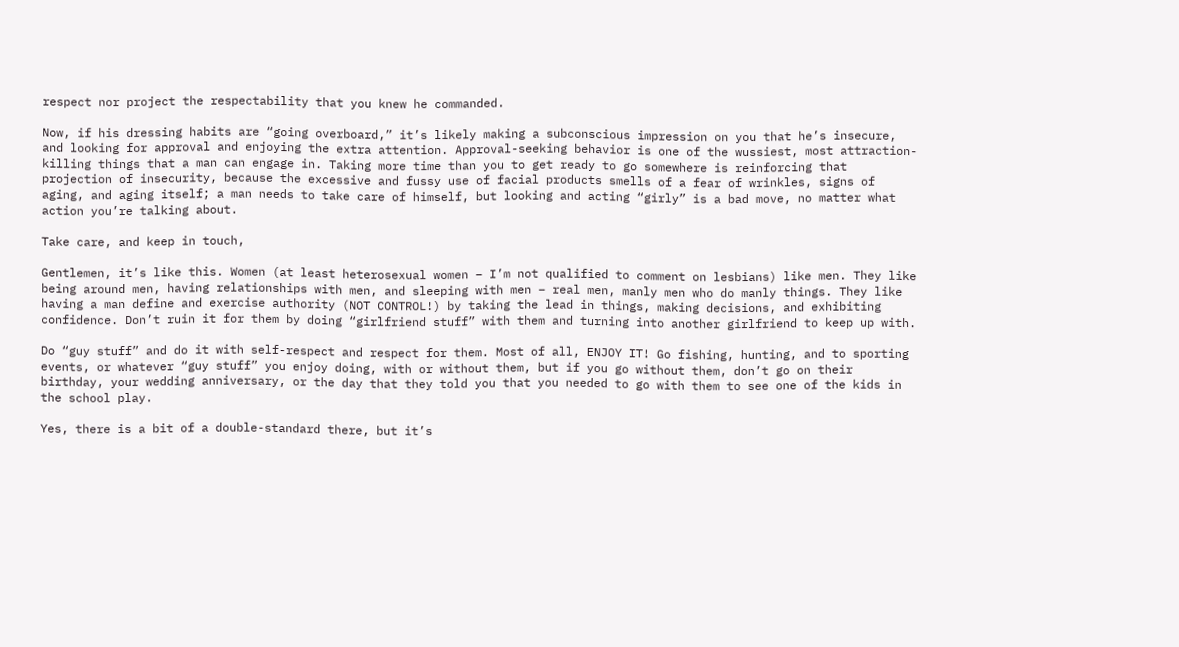respect nor project the respectability that you knew he commanded.

Now, if his dressing habits are “going overboard,” it’s likely making a subconscious impression on you that he’s insecure, and looking for approval and enjoying the extra attention. Approval-seeking behavior is one of the wussiest, most attraction-killing things that a man can engage in. Taking more time than you to get ready to go somewhere is reinforcing that projection of insecurity, because the excessive and fussy use of facial products smells of a fear of wrinkles, signs of aging, and aging itself; a man needs to take care of himself, but looking and acting “girly” is a bad move, no matter what action you’re talking about.

Take care, and keep in touch,

Gentlemen, it’s like this. Women (at least heterosexual women – I’m not qualified to comment on lesbians) like men. They like being around men, having relationships with men, and sleeping with men – real men, manly men who do manly things. They like having a man define and exercise authority (NOT CONTROL!) by taking the lead in things, making decisions, and exhibiting confidence. Don’t ruin it for them by doing “girlfriend stuff” with them and turning into another girlfriend to keep up with.

Do “guy stuff” and do it with self-respect and respect for them. Most of all, ENJOY IT! Go fishing, hunting, and to sporting events, or whatever “guy stuff” you enjoy doing, with or without them, but if you go without them, don’t go on their birthday, your wedding anniversary, or the day that they told you that you needed to go with them to see one of the kids in the school play.

Yes, there is a bit of a double-standard there, but it’s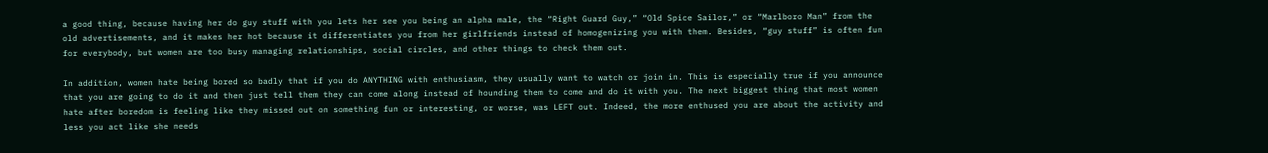a good thing, because having her do guy stuff with you lets her see you being an alpha male, the “Right Guard Guy,” “Old Spice Sailor,” or “Marlboro Man” from the old advertisements, and it makes her hot because it differentiates you from her girlfriends instead of homogenizing you with them. Besides, “guy stuff” is often fun for everybody, but women are too busy managing relationships, social circles, and other things to check them out.

In addition, women hate being bored so badly that if you do ANYTHING with enthusiasm, they usually want to watch or join in. This is especially true if you announce that you are going to do it and then just tell them they can come along instead of hounding them to come and do it with you. The next biggest thing that most women hate after boredom is feeling like they missed out on something fun or interesting, or worse, was LEFT out. Indeed, the more enthused you are about the activity and less you act like she needs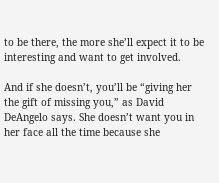to be there, the more she’ll expect it to be interesting and want to get involved.

And if she doesn’t, you’ll be “giving her the gift of missing you,” as David DeAngelo says. She doesn’t want you in her face all the time because she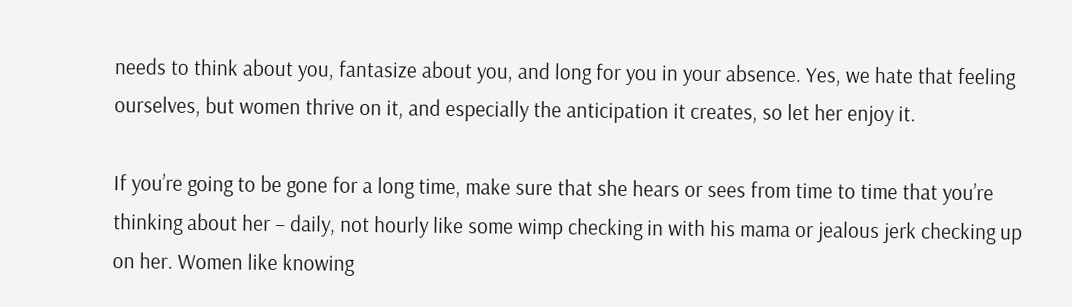needs to think about you, fantasize about you, and long for you in your absence. Yes, we hate that feeling ourselves, but women thrive on it, and especially the anticipation it creates, so let her enjoy it.

If you’re going to be gone for a long time, make sure that she hears or sees from time to time that you’re thinking about her – daily, not hourly like some wimp checking in with his mama or jealous jerk checking up on her. Women like knowing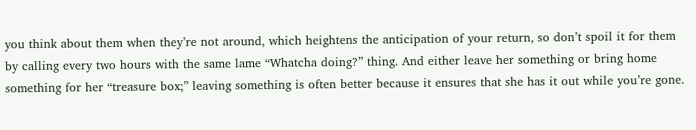you think about them when they’re not around, which heightens the anticipation of your return, so don’t spoil it for them by calling every two hours with the same lame “Whatcha doing?” thing. And either leave her something or bring home something for her “treasure box;” leaving something is often better because it ensures that she has it out while you’re gone.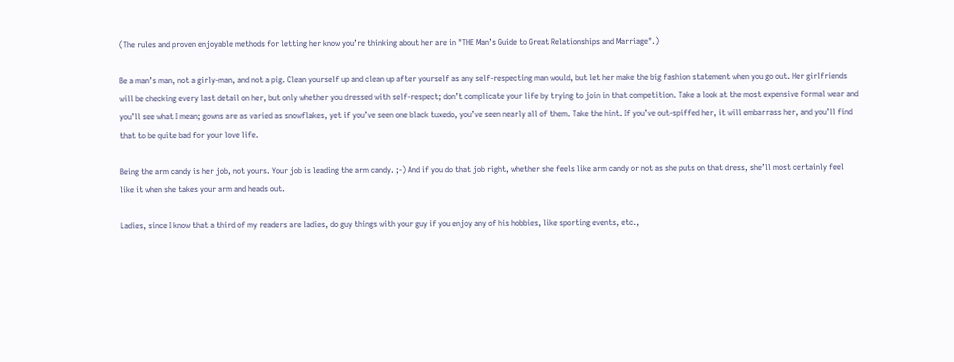(The rules and proven enjoyable methods for letting her know you’re thinking about her are in "THE Man’s Guide to Great Relationships and Marriage".)

Be a man’s man, not a girly-man, and not a pig. Clean yourself up and clean up after yourself as any self-respecting man would, but let her make the big fashion statement when you go out. Her girlfriends will be checking every last detail on her, but only whether you dressed with self-respect; don’t complicate your life by trying to join in that competition. Take a look at the most expensive formal wear and you’ll see what I mean; gowns are as varied as snowflakes, yet if you’ve seen one black tuxedo, you’ve seen nearly all of them. Take the hint. If you’ve out-spiffed her, it will embarrass her, and you’ll find that to be quite bad for your love life.

Being the arm candy is her job, not yours. Your job is leading the arm candy. ;-) And if you do that job right, whether she feels like arm candy or not as she puts on that dress, she’ll most certainly feel like it when she takes your arm and heads out.

Ladies, since I know that a third of my readers are ladies, do guy things with your guy if you enjoy any of his hobbies, like sporting events, etc.,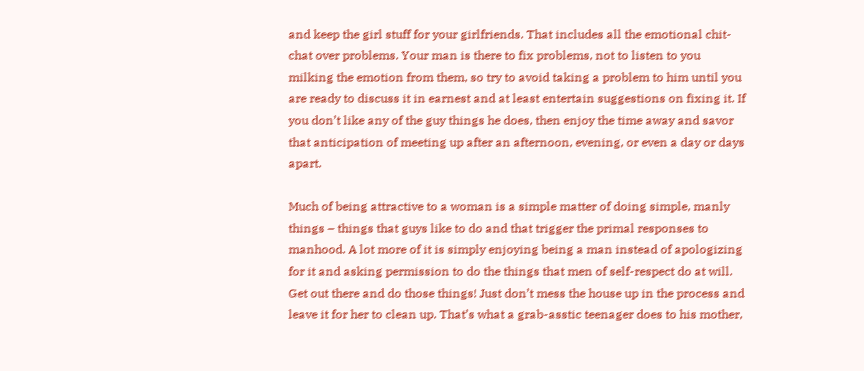and keep the girl stuff for your girlfriends. That includes all the emotional chit-chat over problems. Your man is there to fix problems, not to listen to you milking the emotion from them, so try to avoid taking a problem to him until you are ready to discuss it in earnest and at least entertain suggestions on fixing it. If you don’t like any of the guy things he does, then enjoy the time away and savor that anticipation of meeting up after an afternoon, evening, or even a day or days apart.

Much of being attractive to a woman is a simple matter of doing simple, manly things – things that guys like to do and that trigger the primal responses to manhood. A lot more of it is simply enjoying being a man instead of apologizing for it and asking permission to do the things that men of self-respect do at will. Get out there and do those things! Just don’t mess the house up in the process and leave it for her to clean up. That’s what a grab-asstic teenager does to his mother,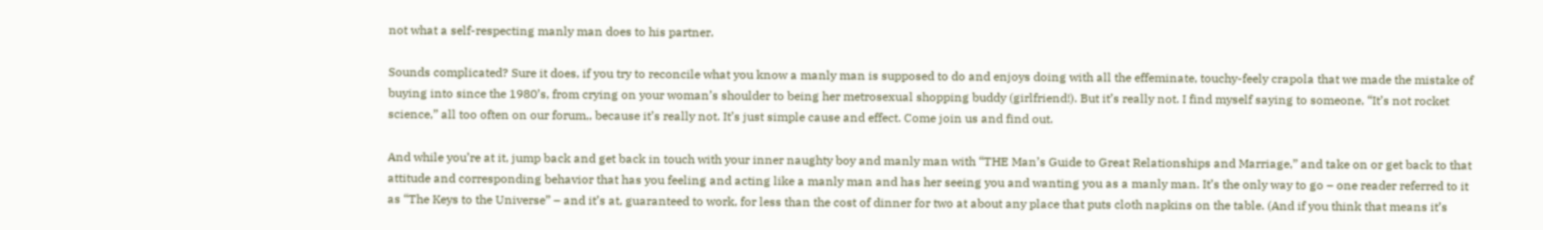not what a self-respecting manly man does to his partner.

Sounds complicated? Sure it does, if you try to reconcile what you know a manly man is supposed to do and enjoys doing with all the effeminate, touchy-feely crapola that we made the mistake of buying into since the 1980’s, from crying on your woman’s shoulder to being her metrosexual shopping buddy (girlfriend!). But it’s really not. I find myself saying to someone, “It’s not rocket science,” all too often on our forum,, because it’s really not. It’s just simple cause and effect. Come join us and find out.

And while you’re at it, jump back and get back in touch with your inner naughty boy and manly man with “THE Man’s Guide to Great Relationships and Marriage,” and take on or get back to that attitude and corresponding behavior that has you feeling and acting like a manly man and has her seeing you and wanting you as a manly man. It’s the only way to go – one reader referred to it as “The Keys to the Universe” – and it’s at, guaranteed to work, for less than the cost of dinner for two at about any place that puts cloth napkins on the table. (And if you think that means it’s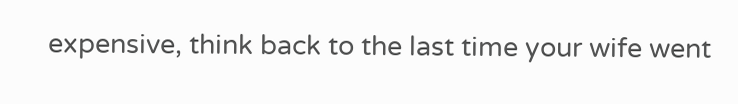expensive, think back to the last time your wife went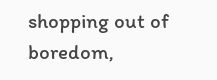shopping out of boredom,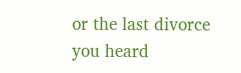or the last divorce you heard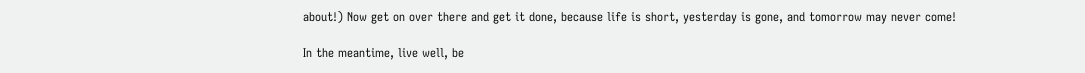about!) Now get on over there and get it done, because life is short, yesterday is gone, and tomorrow may never come!

In the meantime, live well, be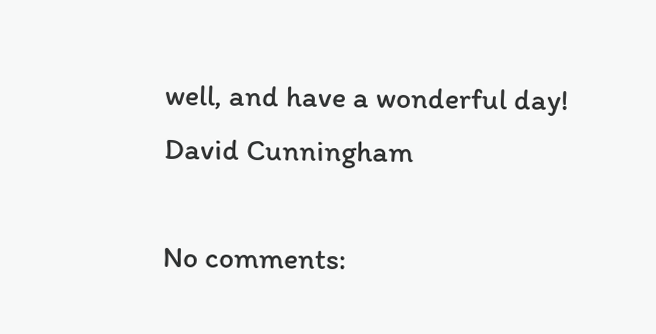well, and have a wonderful day!
David Cunningham

No comments: